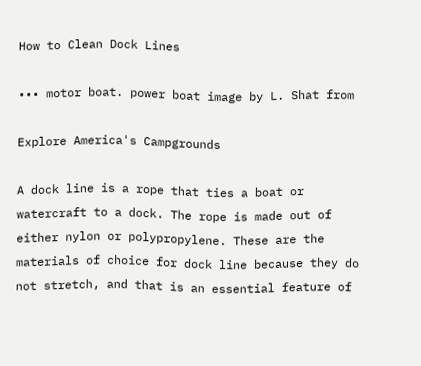How to Clean Dock Lines

••• motor boat. power boat image by L. Shat from

Explore America's Campgrounds

A dock line is a rope that ties a boat or watercraft to a dock. The rope is made out of either nylon or polypropylene. These are the materials of choice for dock line because they do not stretch, and that is an essential feature of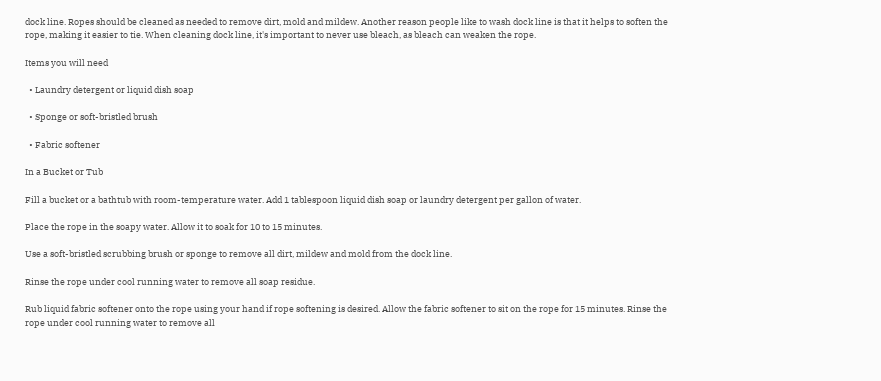dock line. Ropes should be cleaned as needed to remove dirt, mold and mildew. Another reason people like to wash dock line is that it helps to soften the rope, making it easier to tie. When cleaning dock line, it's important to never use bleach, as bleach can weaken the rope.

Items you will need

  • Laundry detergent or liquid dish soap

  • Sponge or soft-bristled brush

  • Fabric softener

In a Bucket or Tub

Fill a bucket or a bathtub with room-temperature water. Add 1 tablespoon liquid dish soap or laundry detergent per gallon of water.

Place the rope in the soapy water. Allow it to soak for 10 to 15 minutes.

Use a soft-bristled scrubbing brush or sponge to remove all dirt, mildew and mold from the dock line.

Rinse the rope under cool running water to remove all soap residue.

Rub liquid fabric softener onto the rope using your hand if rope softening is desired. Allow the fabric softener to sit on the rope for 15 minutes. Rinse the rope under cool running water to remove all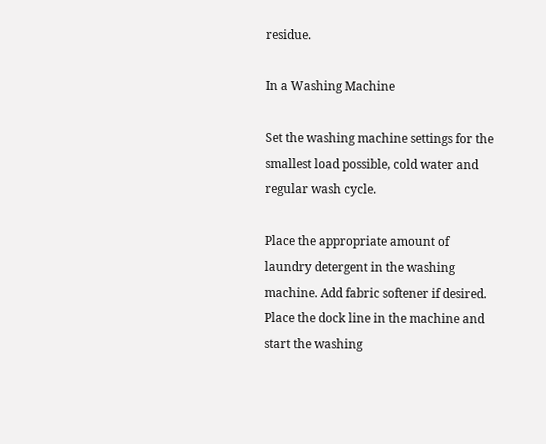residue.

In a Washing Machine

Set the washing machine settings for the smallest load possible, cold water and regular wash cycle.

Place the appropriate amount of laundry detergent in the washing machine. Add fabric softener if desired. Place the dock line in the machine and start the washing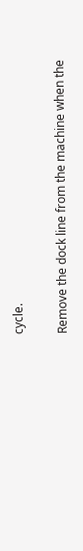cycle.

Remove the dock line from the machine when the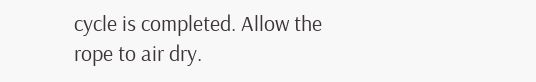cycle is completed. Allow the rope to air dry.